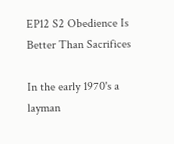EP12 S2 Obedience Is Better Than Sacrifices

In the early 1970's a layman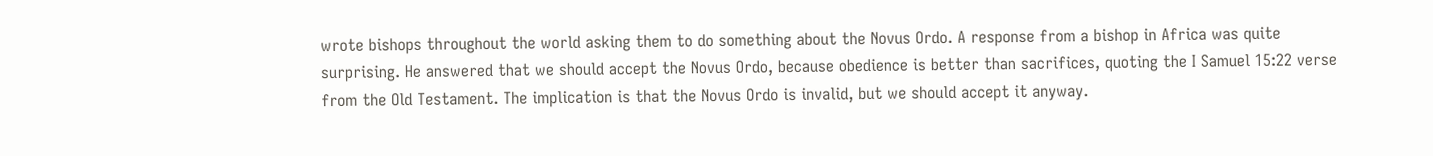wrote bishops throughout the world asking them to do something about the Novus Ordo. A response from a bishop in Africa was quite surprising. He answered that we should accept the Novus Ordo, because obedience is better than sacrifices, quoting the I Samuel 15:22 verse from the Old Testament. The implication is that the Novus Ordo is invalid, but we should accept it anyway.